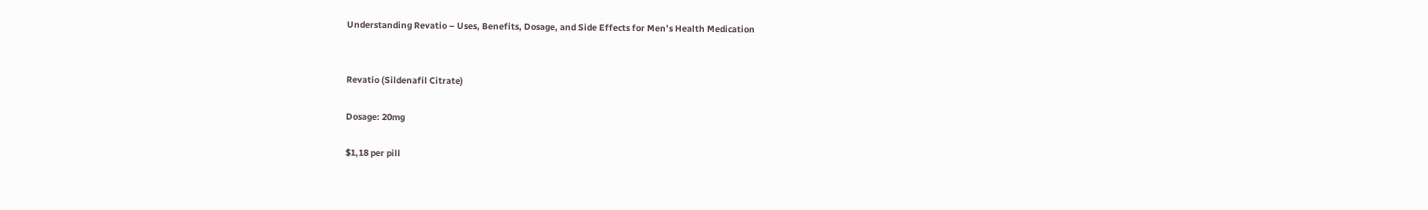Understanding Revatio – Uses, Benefits, Dosage, and Side Effects for Men’s Health Medication


Revatio (Sildenafil Citrate)

Dosage: 20mg

$1,18 per pill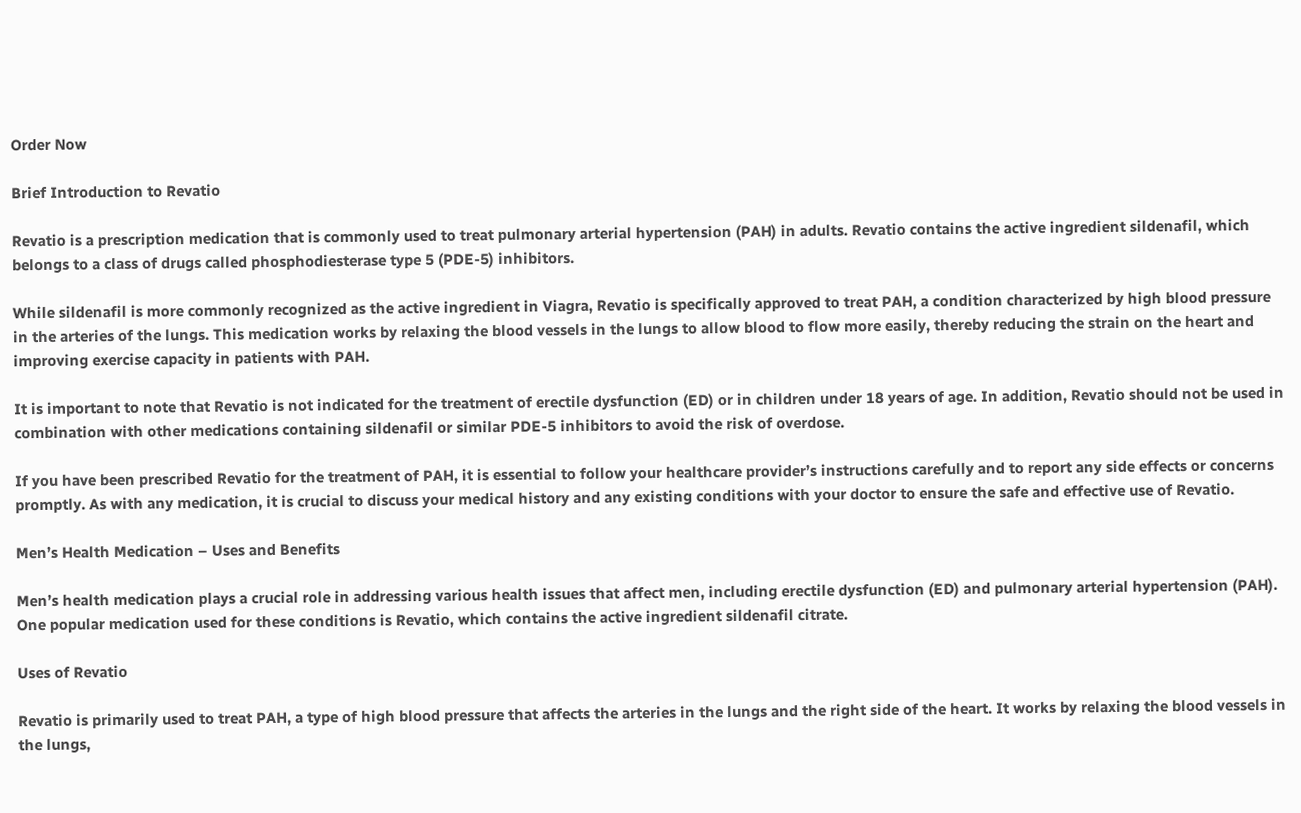Order Now

Brief Introduction to Revatio

Revatio is a prescription medication that is commonly used to treat pulmonary arterial hypertension (PAH) in adults. Revatio contains the active ingredient sildenafil, which belongs to a class of drugs called phosphodiesterase type 5 (PDE-5) inhibitors.

While sildenafil is more commonly recognized as the active ingredient in Viagra, Revatio is specifically approved to treat PAH, a condition characterized by high blood pressure in the arteries of the lungs. This medication works by relaxing the blood vessels in the lungs to allow blood to flow more easily, thereby reducing the strain on the heart and improving exercise capacity in patients with PAH.

It is important to note that Revatio is not indicated for the treatment of erectile dysfunction (ED) or in children under 18 years of age. In addition, Revatio should not be used in combination with other medications containing sildenafil or similar PDE-5 inhibitors to avoid the risk of overdose.

If you have been prescribed Revatio for the treatment of PAH, it is essential to follow your healthcare provider’s instructions carefully and to report any side effects or concerns promptly. As with any medication, it is crucial to discuss your medical history and any existing conditions with your doctor to ensure the safe and effective use of Revatio.

Men’s Health Medication – Uses and Benefits

Men’s health medication plays a crucial role in addressing various health issues that affect men, including erectile dysfunction (ED) and pulmonary arterial hypertension (PAH). One popular medication used for these conditions is Revatio, which contains the active ingredient sildenafil citrate.

Uses of Revatio

Revatio is primarily used to treat PAH, a type of high blood pressure that affects the arteries in the lungs and the right side of the heart. It works by relaxing the blood vessels in the lungs,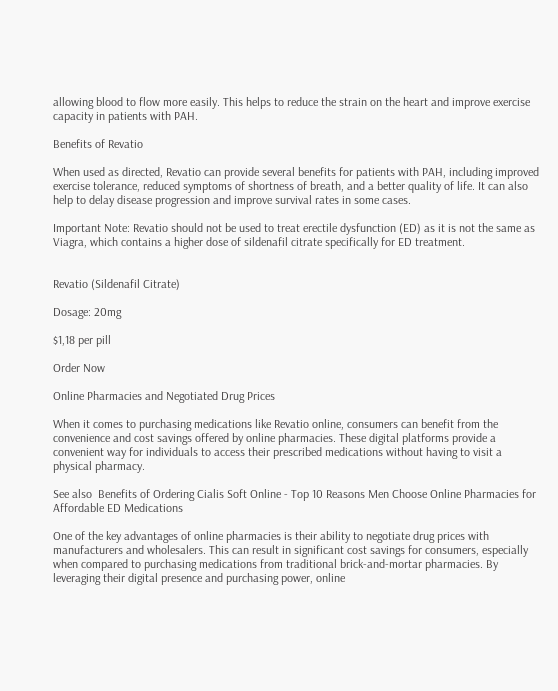allowing blood to flow more easily. This helps to reduce the strain on the heart and improve exercise capacity in patients with PAH.

Benefits of Revatio

When used as directed, Revatio can provide several benefits for patients with PAH, including improved exercise tolerance, reduced symptoms of shortness of breath, and a better quality of life. It can also help to delay disease progression and improve survival rates in some cases.

Important Note: Revatio should not be used to treat erectile dysfunction (ED) as it is not the same as Viagra, which contains a higher dose of sildenafil citrate specifically for ED treatment.


Revatio (Sildenafil Citrate)

Dosage: 20mg

$1,18 per pill

Order Now

Online Pharmacies and Negotiated Drug Prices

When it comes to purchasing medications like Revatio online, consumers can benefit from the convenience and cost savings offered by online pharmacies. These digital platforms provide a convenient way for individuals to access their prescribed medications without having to visit a physical pharmacy.

See also  Benefits of Ordering Cialis Soft Online - Top 10 Reasons Men Choose Online Pharmacies for Affordable ED Medications

One of the key advantages of online pharmacies is their ability to negotiate drug prices with manufacturers and wholesalers. This can result in significant cost savings for consumers, especially when compared to purchasing medications from traditional brick-and-mortar pharmacies. By leveraging their digital presence and purchasing power, online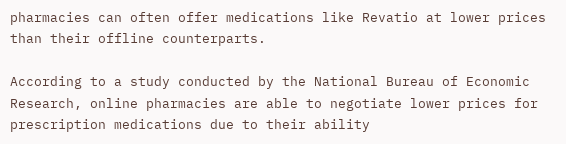pharmacies can often offer medications like Revatio at lower prices than their offline counterparts.

According to a study conducted by the National Bureau of Economic Research, online pharmacies are able to negotiate lower prices for prescription medications due to their ability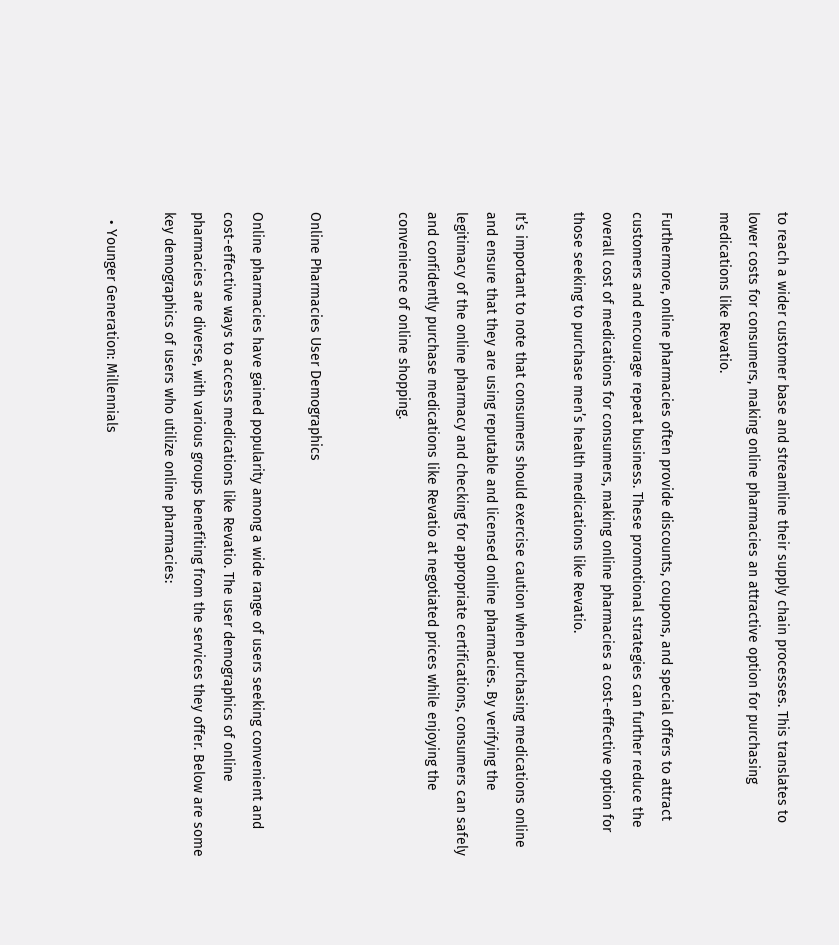to reach a wider customer base and streamline their supply chain processes. This translates to lower costs for consumers, making online pharmacies an attractive option for purchasing medications like Revatio.

Furthermore, online pharmacies often provide discounts, coupons, and special offers to attract customers and encourage repeat business. These promotional strategies can further reduce the overall cost of medications for consumers, making online pharmacies a cost-effective option for those seeking to purchase men’s health medications like Revatio.

It’s important to note that consumers should exercise caution when purchasing medications online and ensure that they are using reputable and licensed online pharmacies. By verifying the legitimacy of the online pharmacy and checking for appropriate certifications, consumers can safely and confidently purchase medications like Revatio at negotiated prices while enjoying the convenience of online shopping.


Online Pharmacies User Demographics

Online pharmacies have gained popularity among a wide range of users seeking convenient and cost-effective ways to access medications like Revatio. The user demographics of online pharmacies are diverse, with various groups benefiting from the services they offer. Below are some key demographics of users who utilize online pharmacies:

  • Younger Generation: Millennials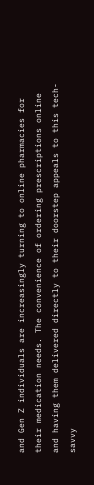and Gen Z individuals are increasingly turning to online pharmacies for their medication needs. The convenience of ordering prescriptions online and having them delivered directly to their doorstep appeals to this tech-savvy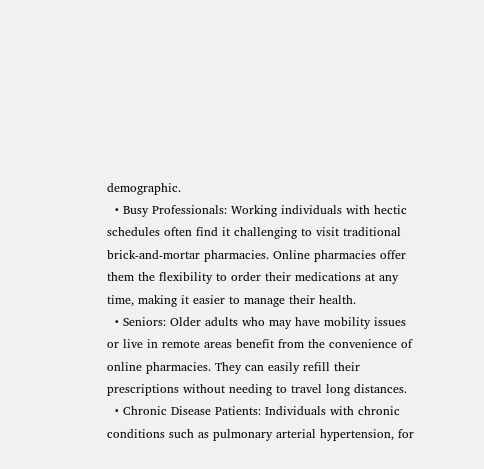demographic.
  • Busy Professionals: Working individuals with hectic schedules often find it challenging to visit traditional brick-and-mortar pharmacies. Online pharmacies offer them the flexibility to order their medications at any time, making it easier to manage their health.
  • Seniors: Older adults who may have mobility issues or live in remote areas benefit from the convenience of online pharmacies. They can easily refill their prescriptions without needing to travel long distances.
  • Chronic Disease Patients: Individuals with chronic conditions such as pulmonary arterial hypertension, for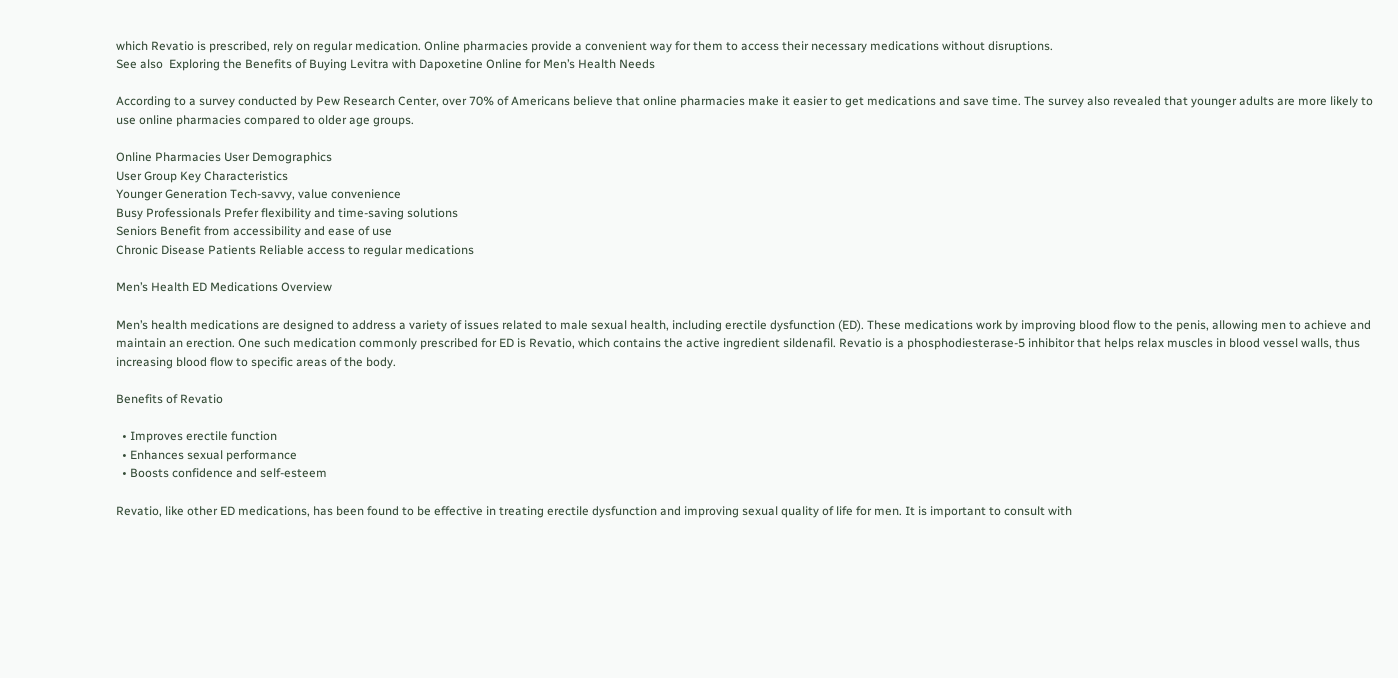which Revatio is prescribed, rely on regular medication. Online pharmacies provide a convenient way for them to access their necessary medications without disruptions.
See also  Exploring the Benefits of Buying Levitra with Dapoxetine Online for Men’s Health Needs

According to a survey conducted by Pew Research Center, over 70% of Americans believe that online pharmacies make it easier to get medications and save time. The survey also revealed that younger adults are more likely to use online pharmacies compared to older age groups.

Online Pharmacies User Demographics
User Group Key Characteristics
Younger Generation Tech-savvy, value convenience
Busy Professionals Prefer flexibility and time-saving solutions
Seniors Benefit from accessibility and ease of use
Chronic Disease Patients Reliable access to regular medications

Men’s Health ED Medications Overview

Men’s health medications are designed to address a variety of issues related to male sexual health, including erectile dysfunction (ED). These medications work by improving blood flow to the penis, allowing men to achieve and maintain an erection. One such medication commonly prescribed for ED is Revatio, which contains the active ingredient sildenafil. Revatio is a phosphodiesterase-5 inhibitor that helps relax muscles in blood vessel walls, thus increasing blood flow to specific areas of the body.

Benefits of Revatio

  • Improves erectile function
  • Enhances sexual performance
  • Boosts confidence and self-esteem

Revatio, like other ED medications, has been found to be effective in treating erectile dysfunction and improving sexual quality of life for men. It is important to consult with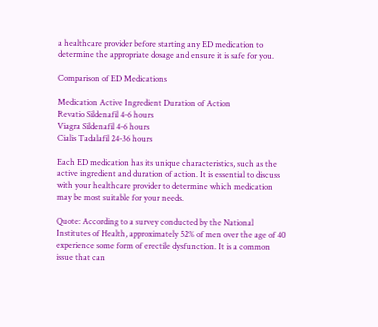a healthcare provider before starting any ED medication to determine the appropriate dosage and ensure it is safe for you.

Comparison of ED Medications

Medication Active Ingredient Duration of Action
Revatio Sildenafil 4-6 hours
Viagra Sildenafil 4-6 hours
Cialis Tadalafil 24-36 hours

Each ED medication has its unique characteristics, such as the active ingredient and duration of action. It is essential to discuss with your healthcare provider to determine which medication may be most suitable for your needs.

Quote: According to a survey conducted by the National Institutes of Health, approximately 52% of men over the age of 40 experience some form of erectile dysfunction. It is a common issue that can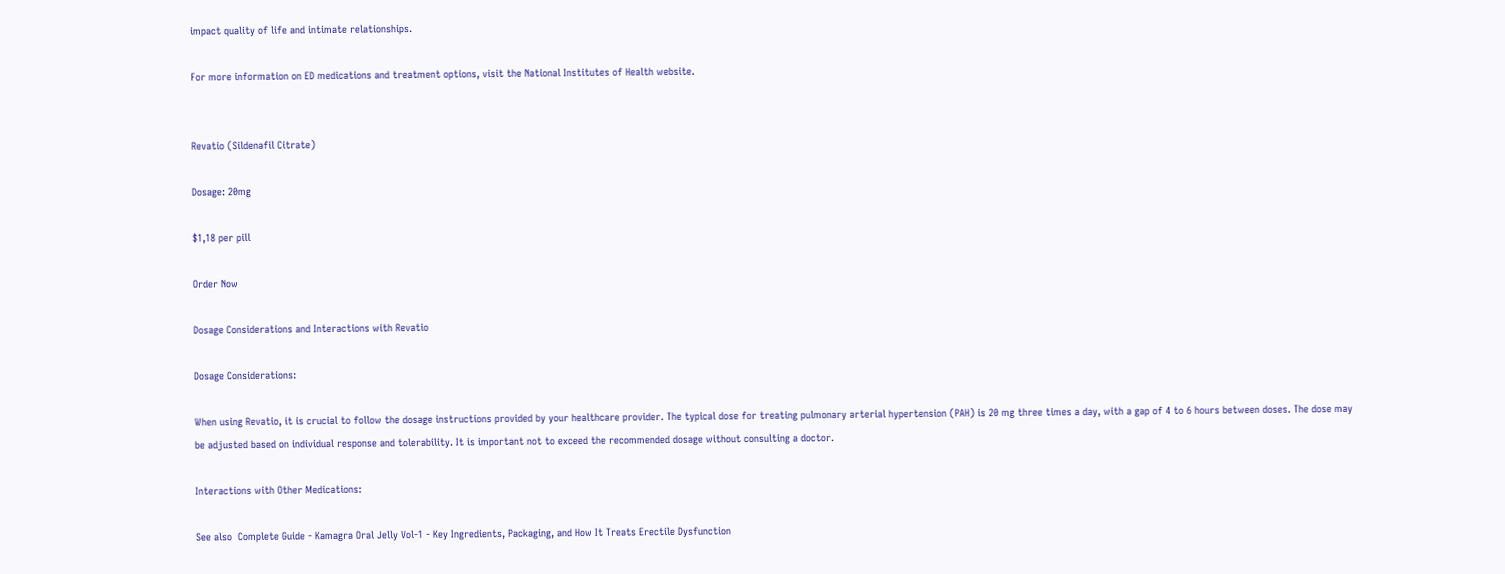impact quality of life and intimate relationships.

For more information on ED medications and treatment options, visit the National Institutes of Health website.


Revatio (Sildenafil Citrate)

Dosage: 20mg

$1,18 per pill

Order Now

Dosage Considerations and Interactions with Revatio

Dosage Considerations:

When using Revatio, it is crucial to follow the dosage instructions provided by your healthcare provider. The typical dose for treating pulmonary arterial hypertension (PAH) is 20 mg three times a day, with a gap of 4 to 6 hours between doses. The dose may be adjusted based on individual response and tolerability. It is important not to exceed the recommended dosage without consulting a doctor.

Interactions with Other Medications:

See also  Complete Guide - Kamagra Oral Jelly Vol-1 - Key Ingredients, Packaging, and How It Treats Erectile Dysfunction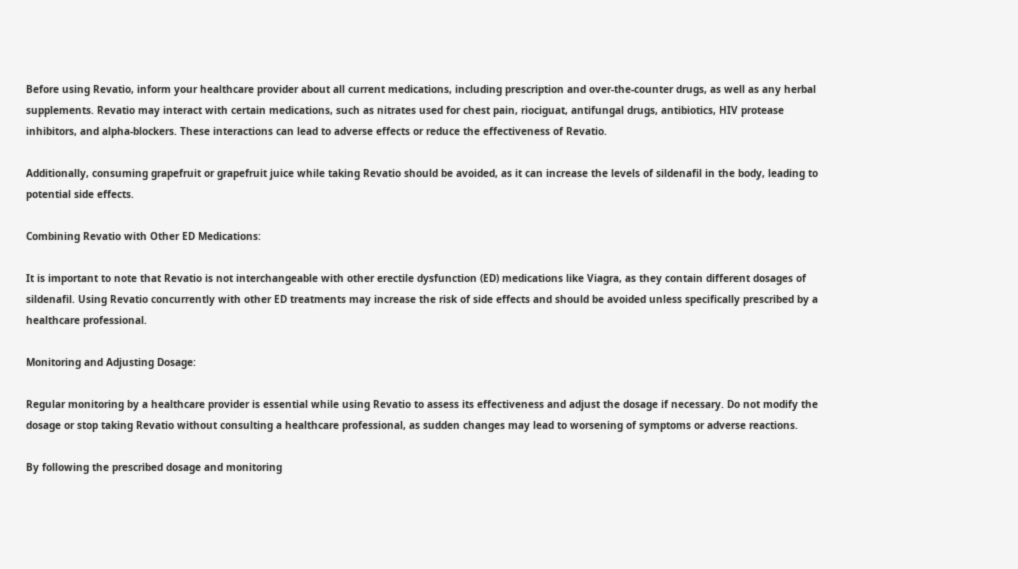Before using Revatio, inform your healthcare provider about all current medications, including prescription and over-the-counter drugs, as well as any herbal supplements. Revatio may interact with certain medications, such as nitrates used for chest pain, riociguat, antifungal drugs, antibiotics, HIV protease inhibitors, and alpha-blockers. These interactions can lead to adverse effects or reduce the effectiveness of Revatio.

Additionally, consuming grapefruit or grapefruit juice while taking Revatio should be avoided, as it can increase the levels of sildenafil in the body, leading to potential side effects.

Combining Revatio with Other ED Medications:

It is important to note that Revatio is not interchangeable with other erectile dysfunction (ED) medications like Viagra, as they contain different dosages of sildenafil. Using Revatio concurrently with other ED treatments may increase the risk of side effects and should be avoided unless specifically prescribed by a healthcare professional.

Monitoring and Adjusting Dosage:

Regular monitoring by a healthcare provider is essential while using Revatio to assess its effectiveness and adjust the dosage if necessary. Do not modify the dosage or stop taking Revatio without consulting a healthcare professional, as sudden changes may lead to worsening of symptoms or adverse reactions.

By following the prescribed dosage and monitoring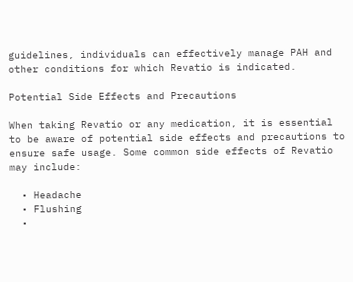guidelines, individuals can effectively manage PAH and other conditions for which Revatio is indicated.

Potential Side Effects and Precautions

When taking Revatio or any medication, it is essential to be aware of potential side effects and precautions to ensure safe usage. Some common side effects of Revatio may include:

  • Headache
  • Flushing
  •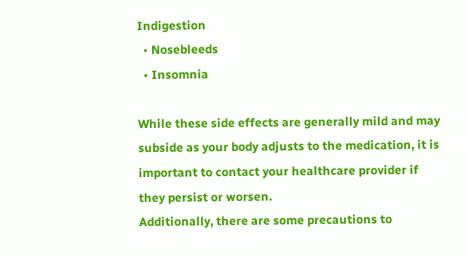Indigestion
  • Nosebleeds
  • Insomnia

While these side effects are generally mild and may subside as your body adjusts to the medication, it is important to contact your healthcare provider if they persist or worsen.
Additionally, there are some precautions to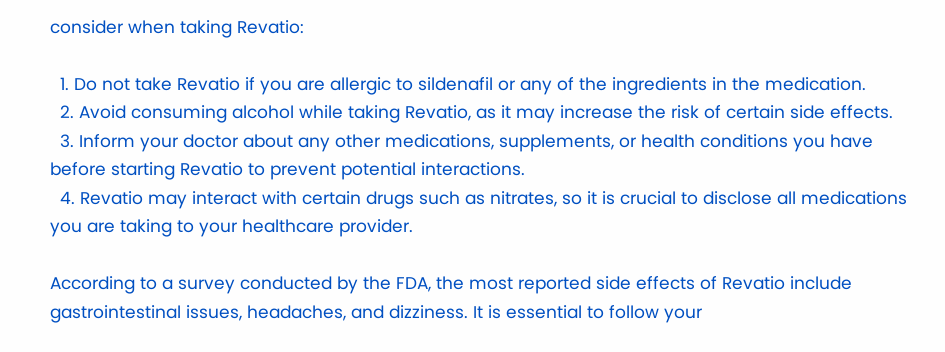consider when taking Revatio:

  1. Do not take Revatio if you are allergic to sildenafil or any of the ingredients in the medication.
  2. Avoid consuming alcohol while taking Revatio, as it may increase the risk of certain side effects.
  3. Inform your doctor about any other medications, supplements, or health conditions you have before starting Revatio to prevent potential interactions.
  4. Revatio may interact with certain drugs such as nitrates, so it is crucial to disclose all medications you are taking to your healthcare provider.

According to a survey conducted by the FDA, the most reported side effects of Revatio include gastrointestinal issues, headaches, and dizziness. It is essential to follow your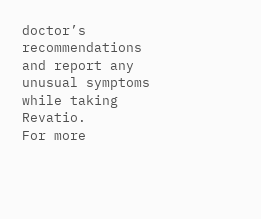doctor’s recommendations and report any unusual symptoms while taking Revatio.
For more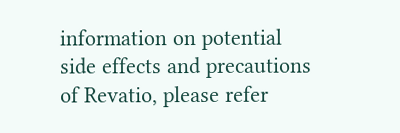information on potential side effects and precautions of Revatio, please refer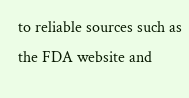to reliable sources such as the FDA website and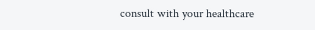consult with your healthcare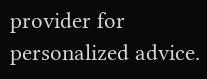provider for personalized advice.